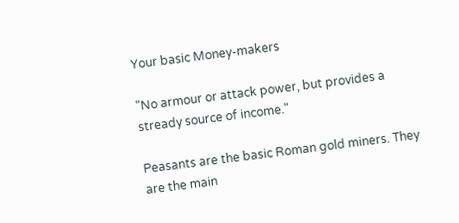Your basic Money-makers

"No armour or attack power, but provides a stready source of income."

Peasants are the basic Roman gold miners. They are the main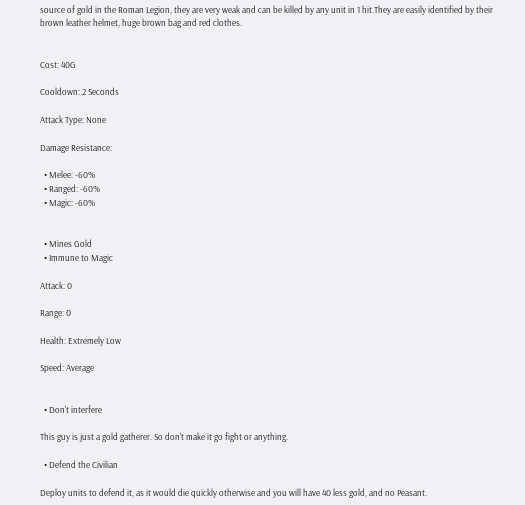source of gold in the Roman Legion, they are very weak and can be killed by any unit in 1 hit.They are easily identified by their brown leather helmet, huge brown bag and red clothes.


Cost: 40G

Cooldown: 2 Seconds

Attack Type: None

Damage Resistance:

  • Melee: -60%
  • Ranged: -60%
  • Magic: -60%


  • Mines Gold
  • Immune to Magic

Attack: 0

Range: 0

Health: Extremely Low

Speed: Average


  • Don't interfere

This guy is just a gold gatherer. So don't make it go fight or anything.

  • Defend the Civilian

Deploy units to defend it, as it would die quickly otherwise and you will have 40 less gold, and no Peasant.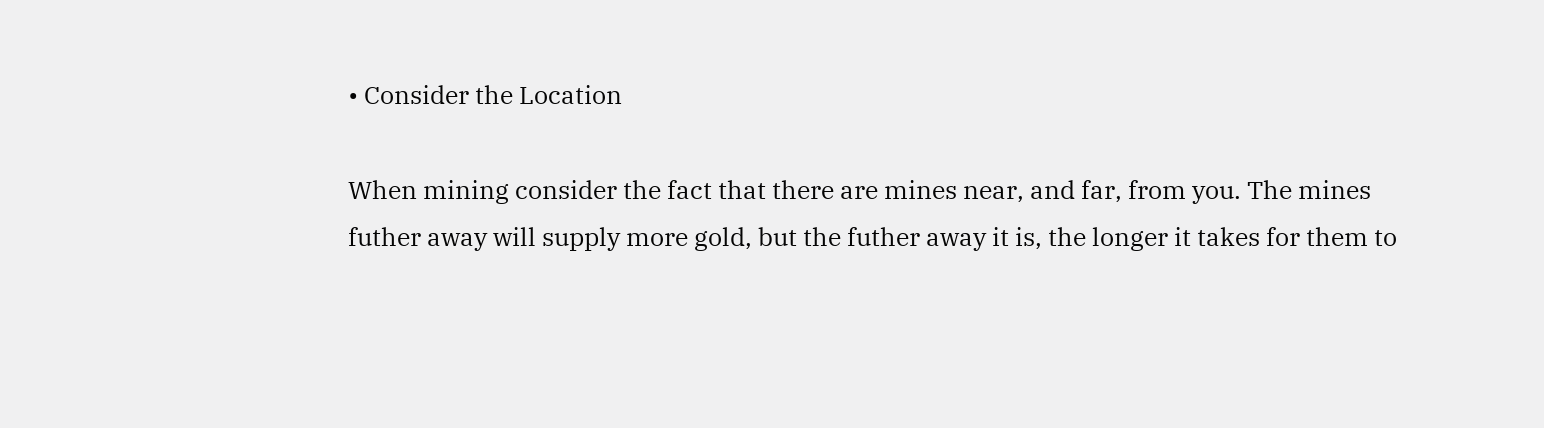• Consider the Location

When mining consider the fact that there are mines near, and far, from you. The mines futher away will supply more gold, but the futher away it is, the longer it takes for them to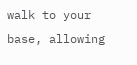walk to your base, allowing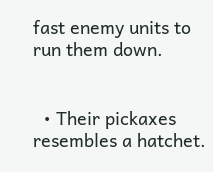fast enemy units to run them down.


  • Their pickaxes resembles a hatchet.